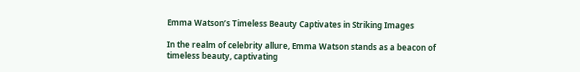Emma Watson’s Timeless Beauty Captivates in Striking Images

In the realm of celebrity allure, Emma Watson stands as a beacon of timeless beauty, captivating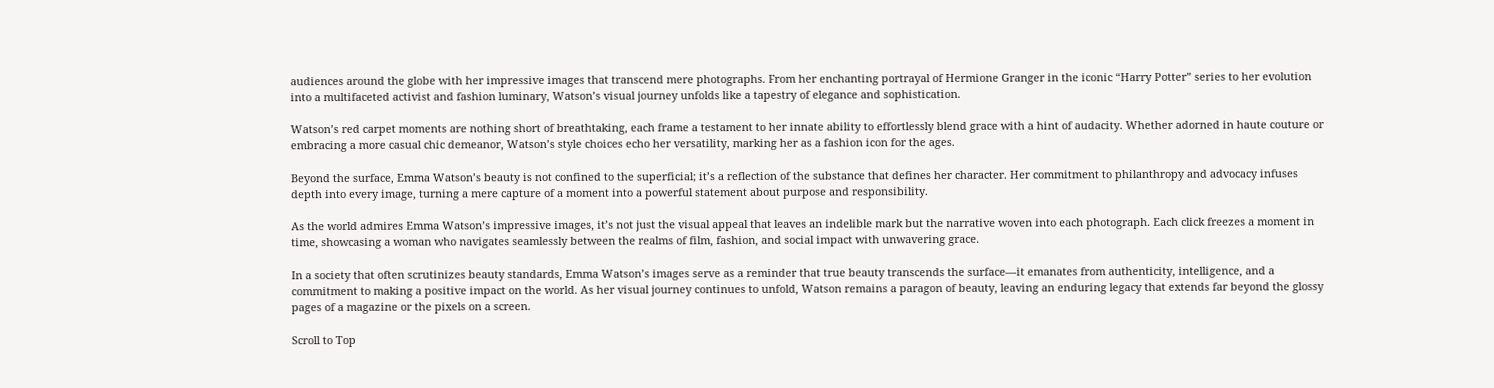audiences around the globe with her impressive images that transcend mere photographs. From her enchanting portrayal of Hermione Granger in the iconic “Harry Potter” series to her evolution into a multifaceted activist and fashion luminary, Watson’s visual journey unfolds like a tapestry of elegance and sophistication.

Watson’s red carpet moments are nothing short of breathtaking, each frame a testament to her innate ability to effortlessly blend grace with a hint of audacity. Whether adorned in haute couture or embracing a more casual chic demeanor, Watson’s style choices echo her versatility, marking her as a fashion icon for the ages.

Beyond the surface, Emma Watson’s beauty is not confined to the superficial; it’s a reflection of the substance that defines her character. Her commitment to philanthropy and advocacy infuses depth into every image, turning a mere capture of a moment into a powerful statement about purpose and responsibility.

As the world admires Emma Watson’s impressive images, it’s not just the visual appeal that leaves an indelible mark but the narrative woven into each photograph. Each click freezes a moment in time, showcasing a woman who navigates seamlessly between the realms of film, fashion, and social impact with unwavering grace.

In a society that often scrutinizes beauty standards, Emma Watson’s images serve as a reminder that true beauty transcends the surface—it emanates from authenticity, intelligence, and a commitment to making a positive impact on the world. As her visual journey continues to unfold, Watson remains a paragon of beauty, leaving an enduring legacy that extends far beyond the glossy pages of a magazine or the pixels on a screen.

Scroll to Top